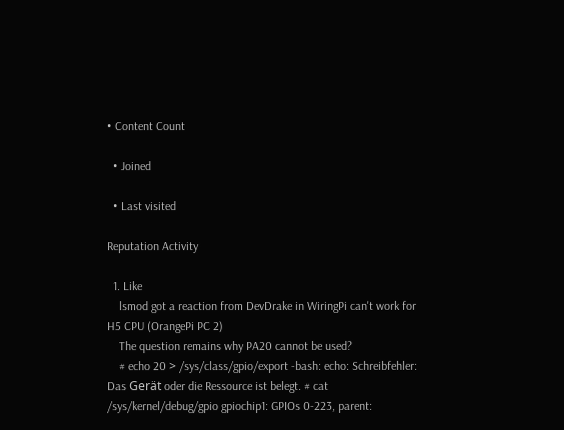• Content Count

  • Joined

  • Last visited

Reputation Activity

  1. Like
    lsmod got a reaction from DevDrake in WiringPi can't work for H5 CPU (OrangePi PC 2)
    The question remains why PA20 cannot be used?
    # echo 20 > /sys/class/gpio/export -bash: echo: Schreibfehler: Das Gerät oder die Ressource ist belegt. # cat /sys/kernel/debug/gpio gpiochip1: GPIOs 0-223, parent: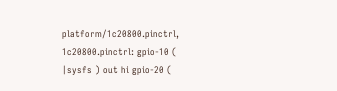platform/1c20800.pinctrl, 1c20800.pinctrl: gpio-10 ( |sysfs ) out hi gpio-20 (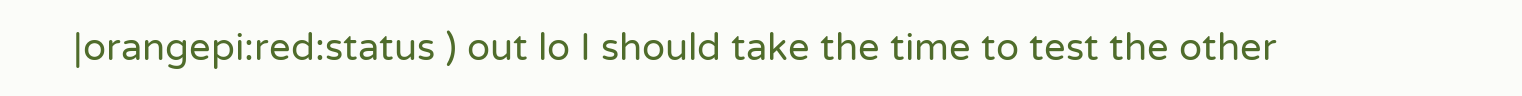|orangepi:red:status ) out lo I should take the time to test the other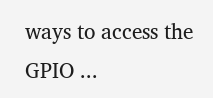ways to access the GPIO ...